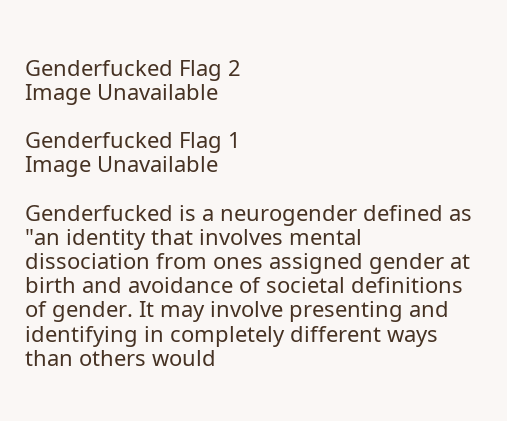Genderfucked Flag 2
Image Unavailable

Genderfucked Flag 1
Image Unavailable

Genderfucked is a neurogender defined as "an identity that involves mental dissociation from ones assigned gender at birth and avoidance of societal definitions of gender. It may involve presenting and identifying in completely different ways than others would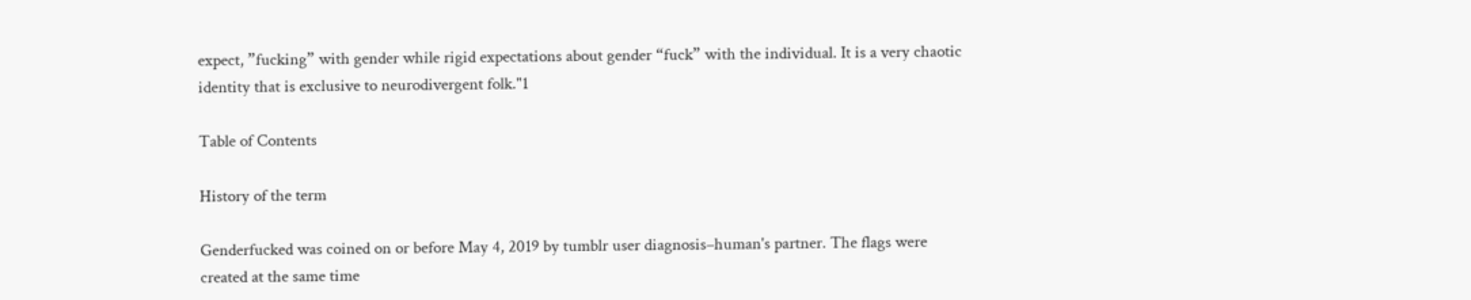expect, ”fucking” with gender while rigid expectations about gender “fuck” with the individual. It is a very chaotic identity that is exclusive to neurodivergent folk."1

Table of Contents

History of the term

Genderfucked was coined on or before May 4, 2019 by tumblr user diagnosis–human's partner. The flags were created at the same time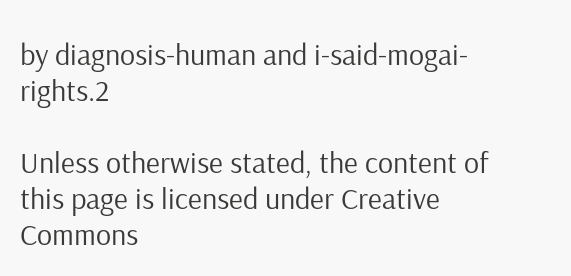by diagnosis-human and i-said-mogai-rights.2

Unless otherwise stated, the content of this page is licensed under Creative Commons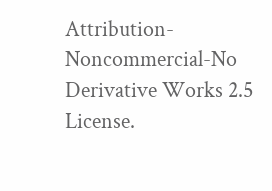Attribution-Noncommercial-No Derivative Works 2.5 License.